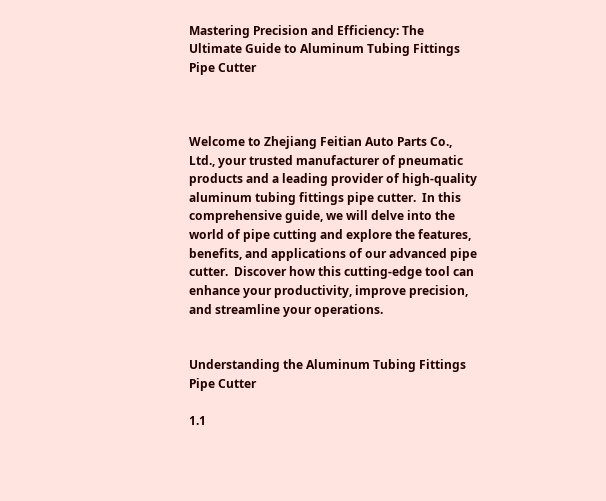Mastering Precision and Efficiency: The Ultimate Guide to Aluminum Tubing Fittings Pipe Cutter



Welcome to Zhejiang Feitian Auto Parts Co., Ltd., your trusted manufacturer of pneumatic products and a leading provider of high-quality aluminum tubing fittings pipe cutter.  In this comprehensive guide, we will delve into the world of pipe cutting and explore the features, benefits, and applications of our advanced pipe cutter.  Discover how this cutting-edge tool can enhance your productivity, improve precision, and streamline your operations.


Understanding the Aluminum Tubing Fittings Pipe Cutter

1.1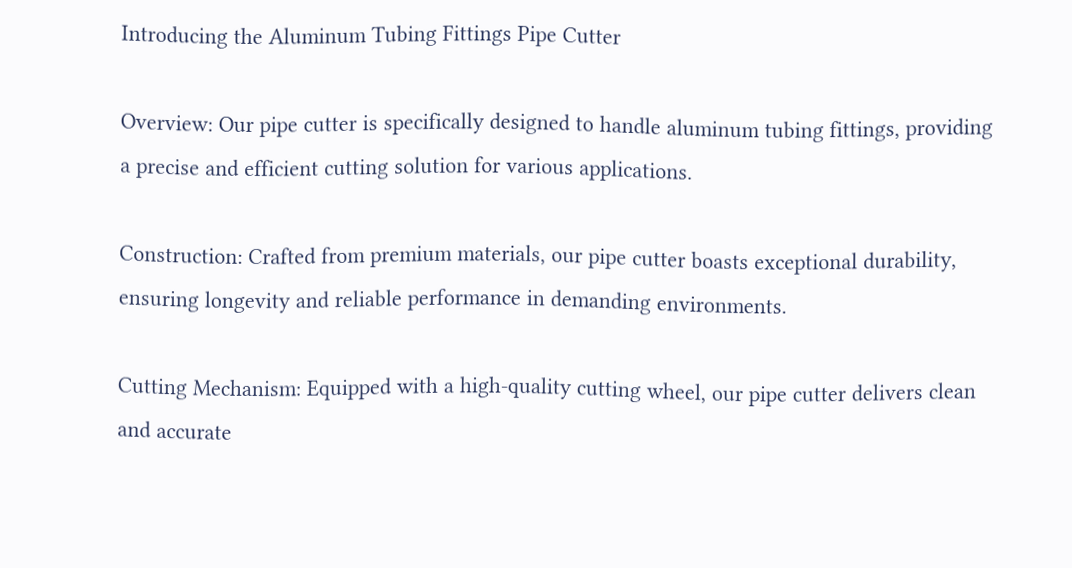Introducing the Aluminum Tubing Fittings Pipe Cutter

Overview: Our pipe cutter is specifically designed to handle aluminum tubing fittings, providing a precise and efficient cutting solution for various applications.

Construction: Crafted from premium materials, our pipe cutter boasts exceptional durability, ensuring longevity and reliable performance in demanding environments.

Cutting Mechanism: Equipped with a high-quality cutting wheel, our pipe cutter delivers clean and accurate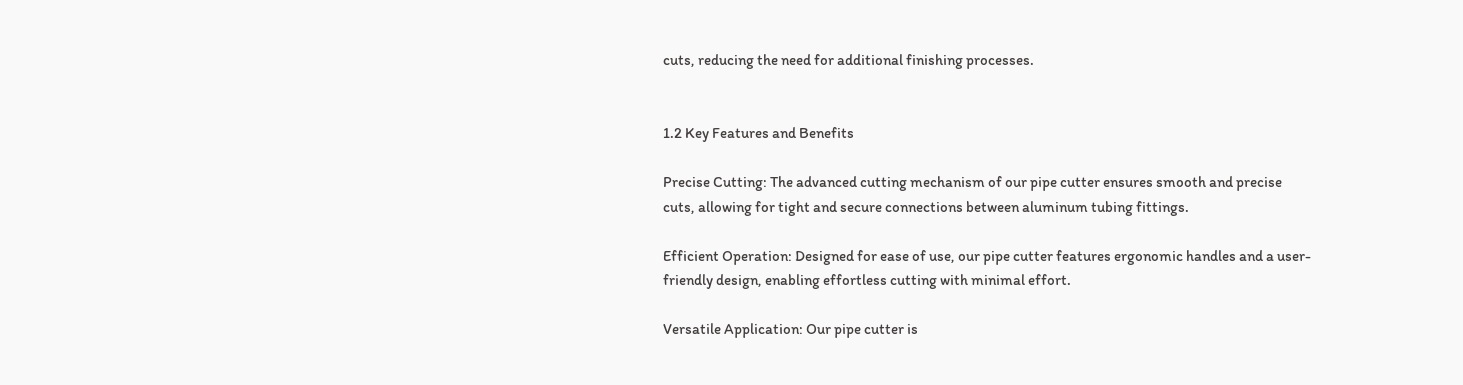cuts, reducing the need for additional finishing processes.


1.2 Key Features and Benefits

Precise Cutting: The advanced cutting mechanism of our pipe cutter ensures smooth and precise cuts, allowing for tight and secure connections between aluminum tubing fittings.

Efficient Operation: Designed for ease of use, our pipe cutter features ergonomic handles and a user-friendly design, enabling effortless cutting with minimal effort.

Versatile Application: Our pipe cutter is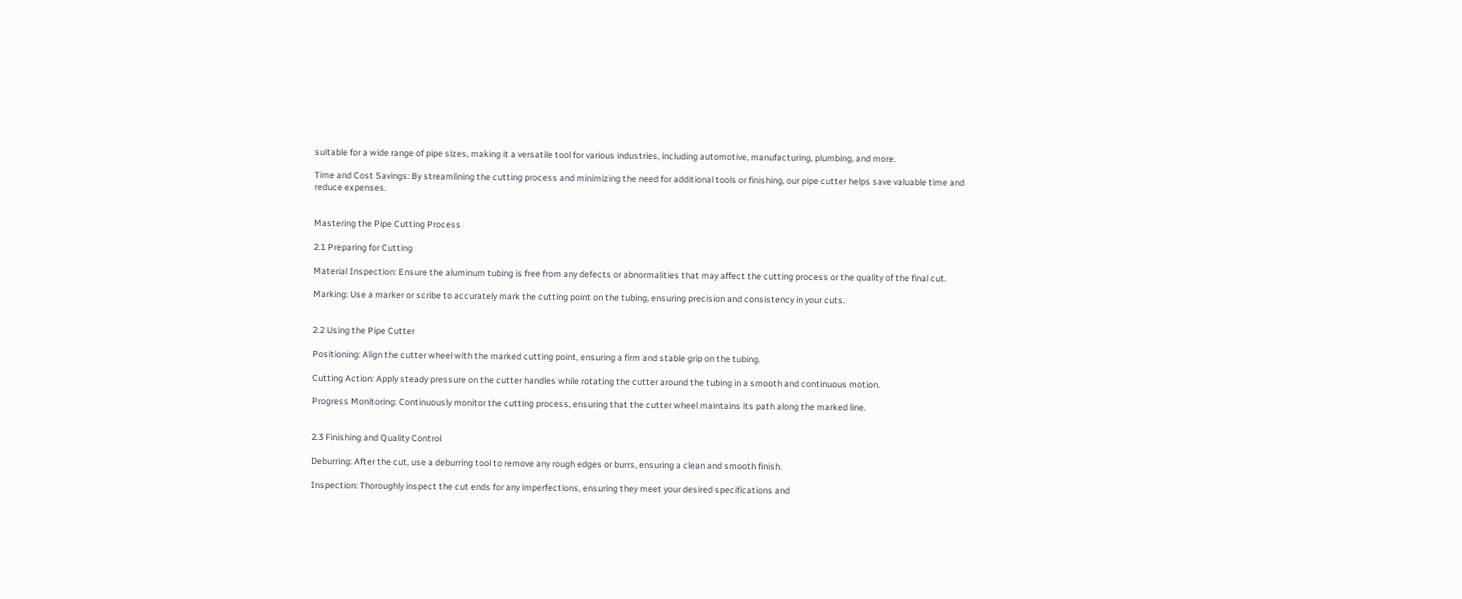suitable for a wide range of pipe sizes, making it a versatile tool for various industries, including automotive, manufacturing, plumbing, and more.

Time and Cost Savings: By streamlining the cutting process and minimizing the need for additional tools or finishing, our pipe cutter helps save valuable time and reduce expenses.


Mastering the Pipe Cutting Process

2.1 Preparing for Cutting

Material Inspection: Ensure the aluminum tubing is free from any defects or abnormalities that may affect the cutting process or the quality of the final cut.

Marking: Use a marker or scribe to accurately mark the cutting point on the tubing, ensuring precision and consistency in your cuts.


2.2 Using the Pipe Cutter

Positioning: Align the cutter wheel with the marked cutting point, ensuring a firm and stable grip on the tubing.

Cutting Action: Apply steady pressure on the cutter handles while rotating the cutter around the tubing in a smooth and continuous motion.

Progress Monitoring: Continuously monitor the cutting process, ensuring that the cutter wheel maintains its path along the marked line.


2.3 Finishing and Quality Control

Deburring: After the cut, use a deburring tool to remove any rough edges or burrs, ensuring a clean and smooth finish.

Inspection: Thoroughly inspect the cut ends for any imperfections, ensuring they meet your desired specifications and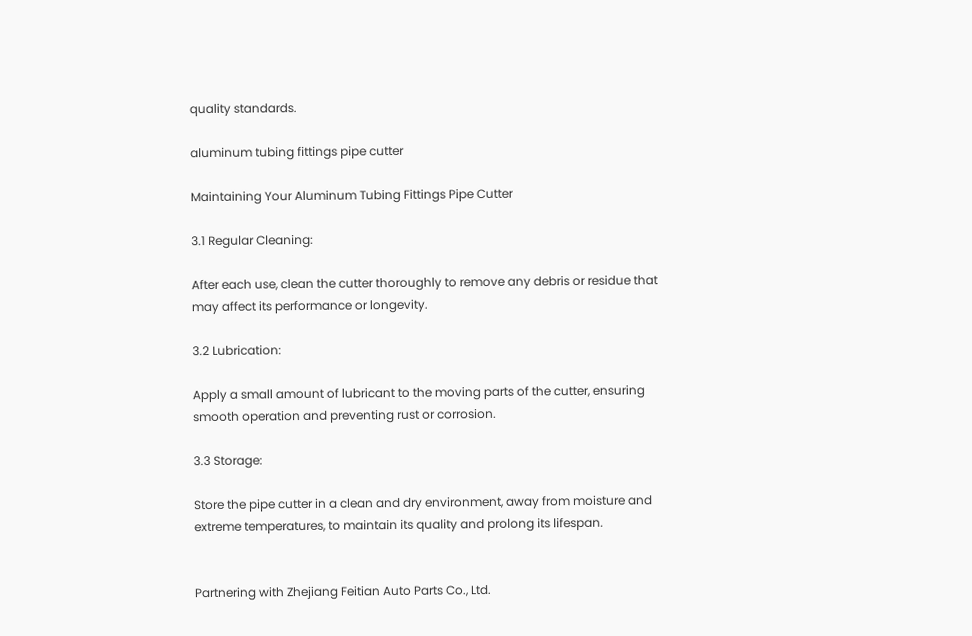quality standards.

aluminum tubing fittings pipe cutter

Maintaining Your Aluminum Tubing Fittings Pipe Cutter

3.1 Regular Cleaning:

After each use, clean the cutter thoroughly to remove any debris or residue that may affect its performance or longevity.

3.2 Lubrication:

Apply a small amount of lubricant to the moving parts of the cutter, ensuring smooth operation and preventing rust or corrosion.

3.3 Storage:

Store the pipe cutter in a clean and dry environment, away from moisture and extreme temperatures, to maintain its quality and prolong its lifespan.


Partnering with Zhejiang Feitian Auto Parts Co., Ltd.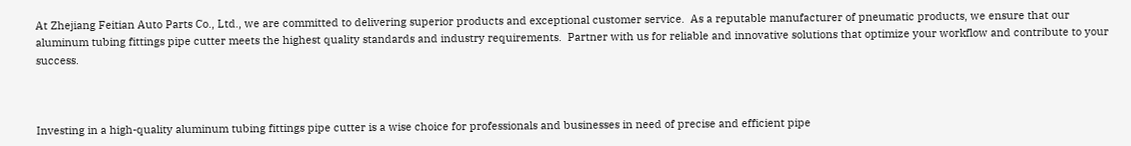At Zhejiang Feitian Auto Parts Co., Ltd., we are committed to delivering superior products and exceptional customer service.  As a reputable manufacturer of pneumatic products, we ensure that our aluminum tubing fittings pipe cutter meets the highest quality standards and industry requirements.  Partner with us for reliable and innovative solutions that optimize your workflow and contribute to your success.



Investing in a high-quality aluminum tubing fittings pipe cutter is a wise choice for professionals and businesses in need of precise and efficient pipe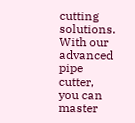cutting solutions.  With our advanced pipe cutter, you can master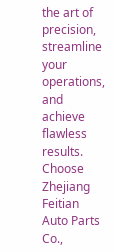the art of precision, streamline your operations, and achieve flawless results.  Choose Zhejiang Feitian Auto Parts Co.,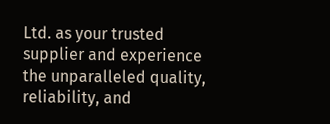Ltd. as your trusted supplier and experience the unparalleled quality, reliability, and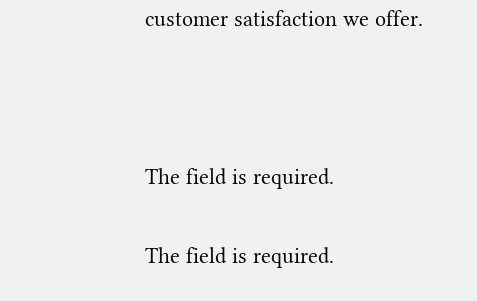customer satisfaction we offer.



The field is required.

The field is required.